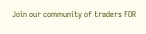Join our community of traders FOR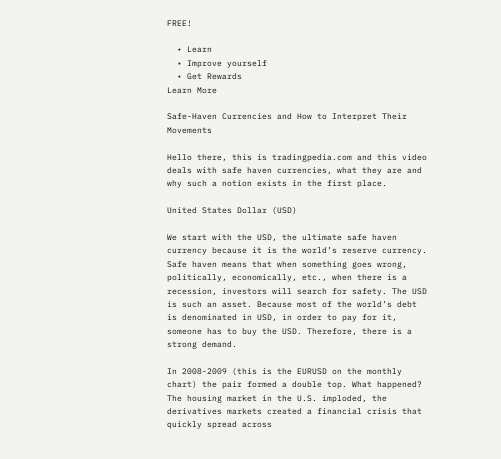FREE!

  • Learn
  • Improve yourself
  • Get Rewards
Learn More

Safe-Haven Currencies and How to Interpret Their Movements

Hello there, this is tradingpedia.com and this video deals with safe haven currencies, what they are and why such a notion exists in the first place.

United States Dollar (USD)

We start with the USD, the ultimate safe haven currency because it is the world’s reserve currency. Safe haven means that when something goes wrong, politically, economically, etc., when there is a recession, investors will search for safety. The USD is such an asset. Because most of the world’s debt is denominated in USD, in order to pay for it, someone has to buy the USD. Therefore, there is a strong demand.

In 2008-2009 (this is the EURUSD on the monthly chart) the pair formed a double top. What happened? The housing market in the U.S. imploded, the derivatives markets created a financial crisis that quickly spread across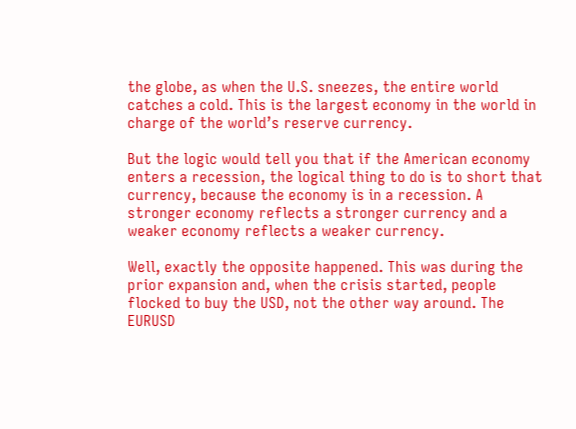the globe, as when the U.S. sneezes, the entire world catches a cold. This is the largest economy in the world in charge of the world’s reserve currency.

But the logic would tell you that if the American economy enters a recession, the logical thing to do is to short that currency, because the economy is in a recession. A stronger economy reflects a stronger currency and a weaker economy reflects a weaker currency.

Well, exactly the opposite happened. This was during the prior expansion and, when the crisis started, people flocked to buy the USD, not the other way around. The EURUSD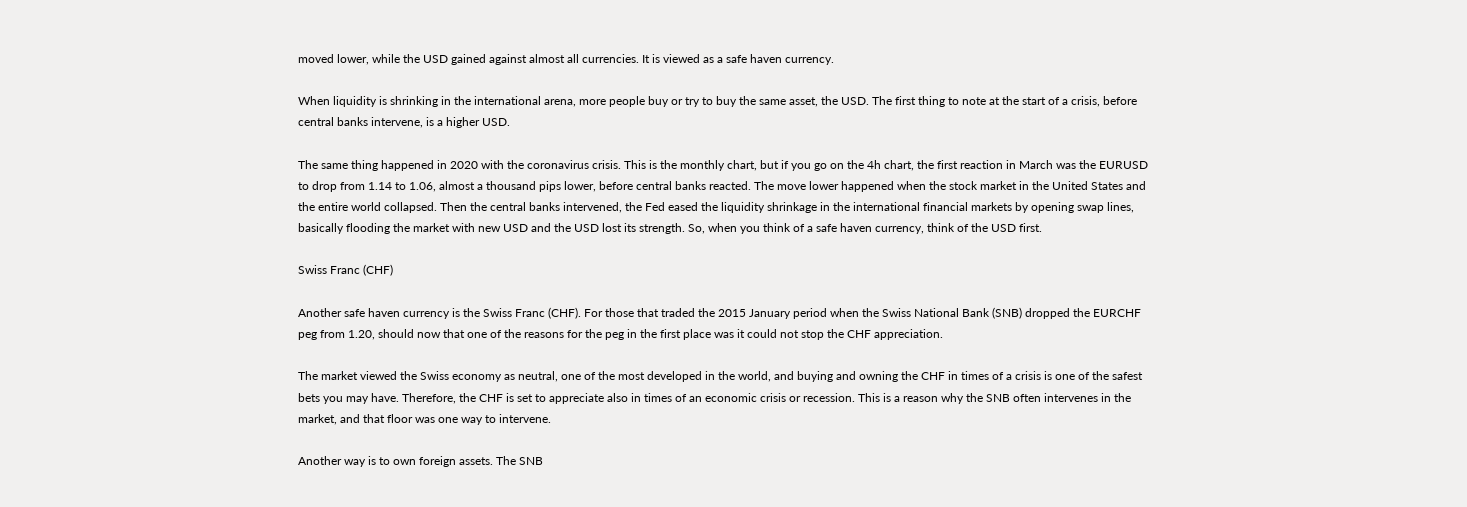moved lower, while the USD gained against almost all currencies. It is viewed as a safe haven currency.

When liquidity is shrinking in the international arena, more people buy or try to buy the same asset, the USD. The first thing to note at the start of a crisis, before central banks intervene, is a higher USD.

The same thing happened in 2020 with the coronavirus crisis. This is the monthly chart, but if you go on the 4h chart, the first reaction in March was the EURUSD to drop from 1.14 to 1.06, almost a thousand pips lower, before central banks reacted. The move lower happened when the stock market in the United States and the entire world collapsed. Then the central banks intervened, the Fed eased the liquidity shrinkage in the international financial markets by opening swap lines, basically flooding the market with new USD and the USD lost its strength. So, when you think of a safe haven currency, think of the USD first.

Swiss Franc (CHF)

Another safe haven currency is the Swiss Franc (CHF). For those that traded the 2015 January period when the Swiss National Bank (SNB) dropped the EURCHF peg from 1.20, should now that one of the reasons for the peg in the first place was it could not stop the CHF appreciation.

The market viewed the Swiss economy as neutral, one of the most developed in the world, and buying and owning the CHF in times of a crisis is one of the safest bets you may have. Therefore, the CHF is set to appreciate also in times of an economic crisis or recession. This is a reason why the SNB often intervenes in the market, and that floor was one way to intervene.

Another way is to own foreign assets. The SNB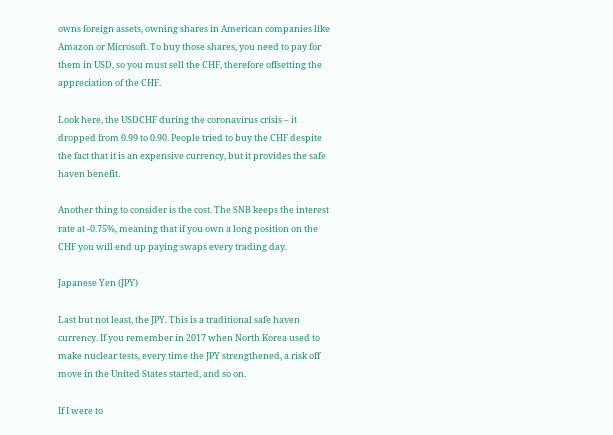owns foreign assets, owning shares in American companies like Amazon or Microsoft. To buy those shares, you need to pay for them in USD, so you must sell the CHF, therefore offsetting the appreciation of the CHF.

Look here, the USDCHF during the coronavirus crisis – it dropped from 0.99 to 0.90. People tried to buy the CHF despite the fact that it is an expensive currency, but it provides the safe haven benefit.

Another thing to consider is the cost. The SNB keeps the interest rate at -0.75%, meaning that if you own a long position on the CHF you will end up paying swaps every trading day.

Japanese Yen (JPY)

Last but not least, the JPY. This is a traditional safe haven currency. If you remember in 2017 when North Korea used to make nuclear tests, every time the JPY strengthened, a risk off move in the United States started, and so on.

If I were to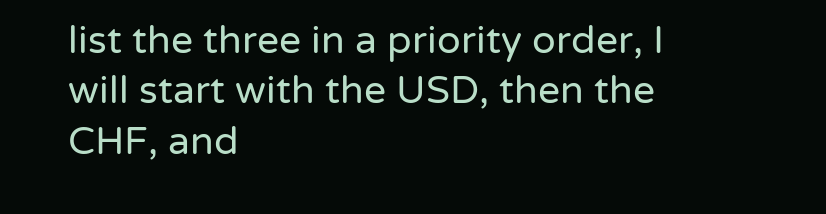list the three in a priority order, I will start with the USD, then the CHF, and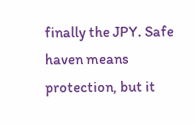finally the JPY. Safe haven means protection, but it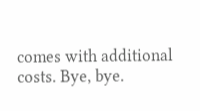comes with additional costs. Bye, bye.